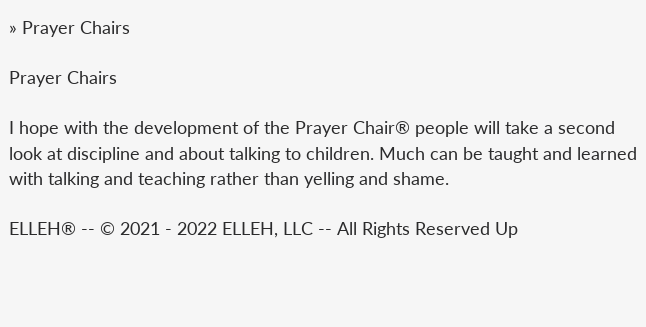» Prayer Chairs

Prayer Chairs

I hope with the development of the Prayer Chair® people will take a second look at discipline and about talking to children. Much can be taught and learned with talking and teaching rather than yelling and shame.

ELLEH® -- © 2021 - 2022 ELLEH, LLC -- All Rights Reserved Up